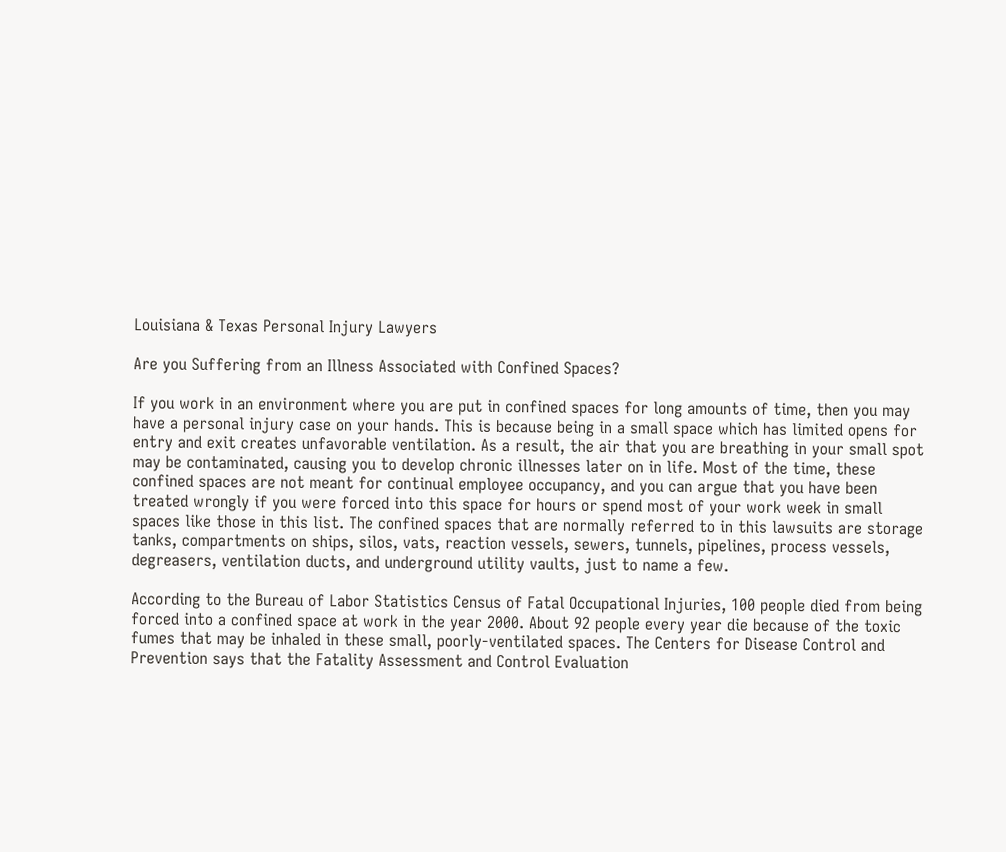Louisiana & Texas Personal Injury Lawyers

Are you Suffering from an Illness Associated with Confined Spaces?

If you work in an environment where you are put in confined spaces for long amounts of time, then you may have a personal injury case on your hands. This is because being in a small space which has limited opens for entry and exit creates unfavorable ventilation. As a result, the air that you are breathing in your small spot may be contaminated, causing you to develop chronic illnesses later on in life. Most of the time, these confined spaces are not meant for continual employee occupancy, and you can argue that you have been treated wrongly if you were forced into this space for hours or spend most of your work week in small spaces like those in this list. The confined spaces that are normally referred to in this lawsuits are storage tanks, compartments on ships, silos, vats, reaction vessels, sewers, tunnels, pipelines, process vessels, degreasers, ventilation ducts, and underground utility vaults, just to name a few.

According to the Bureau of Labor Statistics Census of Fatal Occupational Injuries, 100 people died from being forced into a confined space at work in the year 2000. About 92 people every year die because of the toxic fumes that may be inhaled in these small, poorly-ventilated spaces. The Centers for Disease Control and Prevention says that the Fatality Assessment and Control Evaluation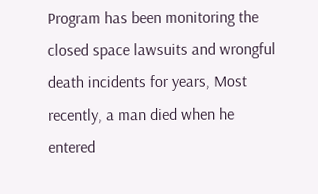Program has been monitoring the closed space lawsuits and wrongful death incidents for years, Most recently, a man died when he entered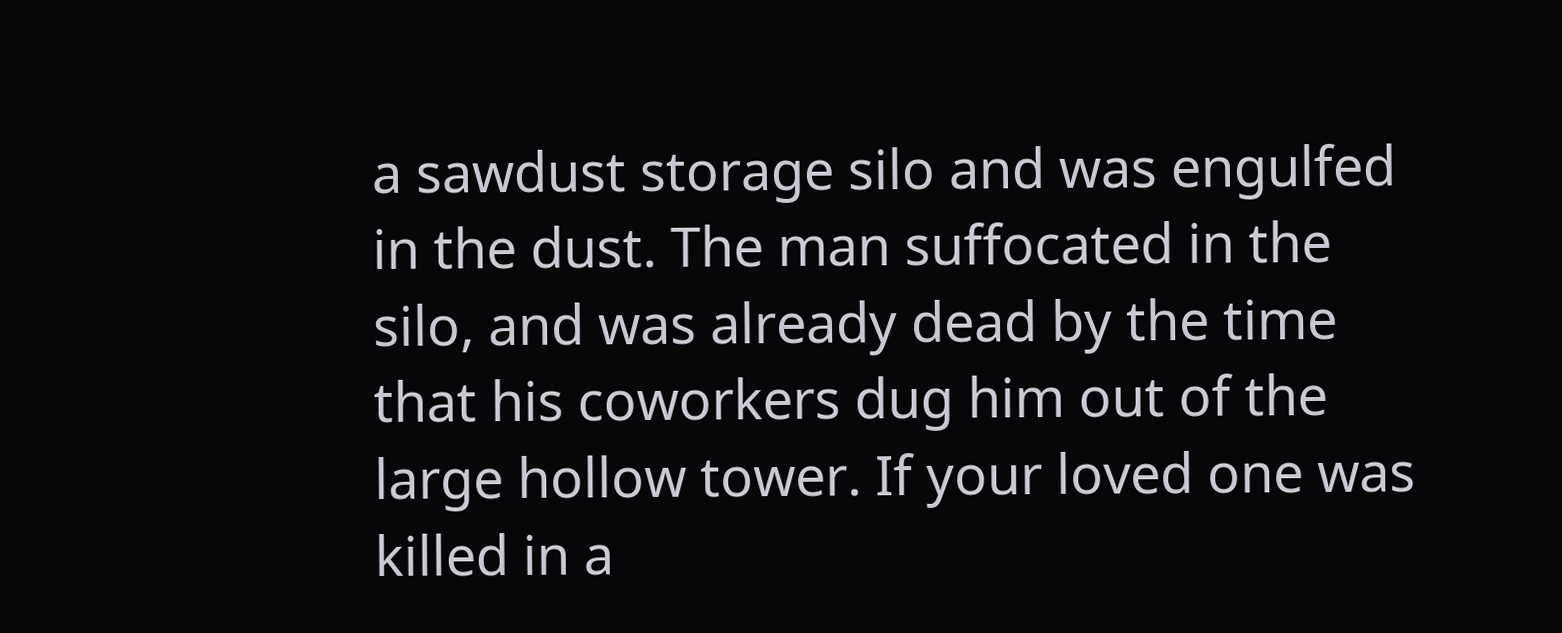a sawdust storage silo and was engulfed in the dust. The man suffocated in the silo, and was already dead by the time that his coworkers dug him out of the large hollow tower. If your loved one was killed in a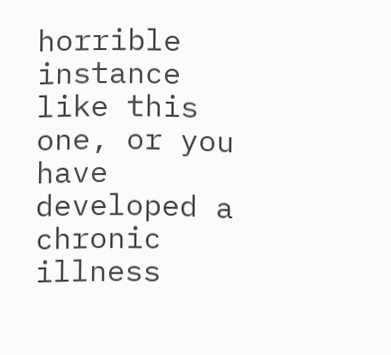horrible instance like this one, or you have developed a chronic illness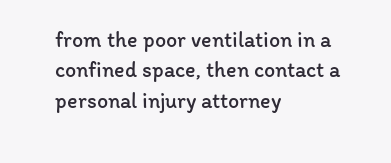from the poor ventilation in a confined space, then contact a personal injury attorney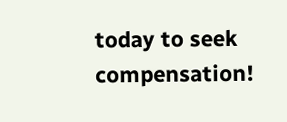today to seek compensation!